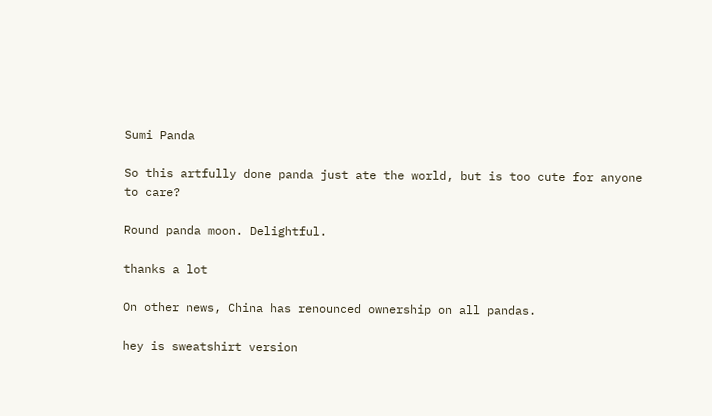Sumi Panda

So this artfully done panda just ate the world, but is too cute for anyone to care?

Round panda moon. Delightful.

thanks a lot

On other news, China has renounced ownership on all pandas.

hey is sweatshirt version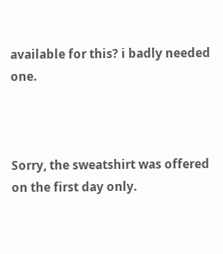available for this? i badly needed one.



Sorry, the sweatshirt was offered on the first day only.